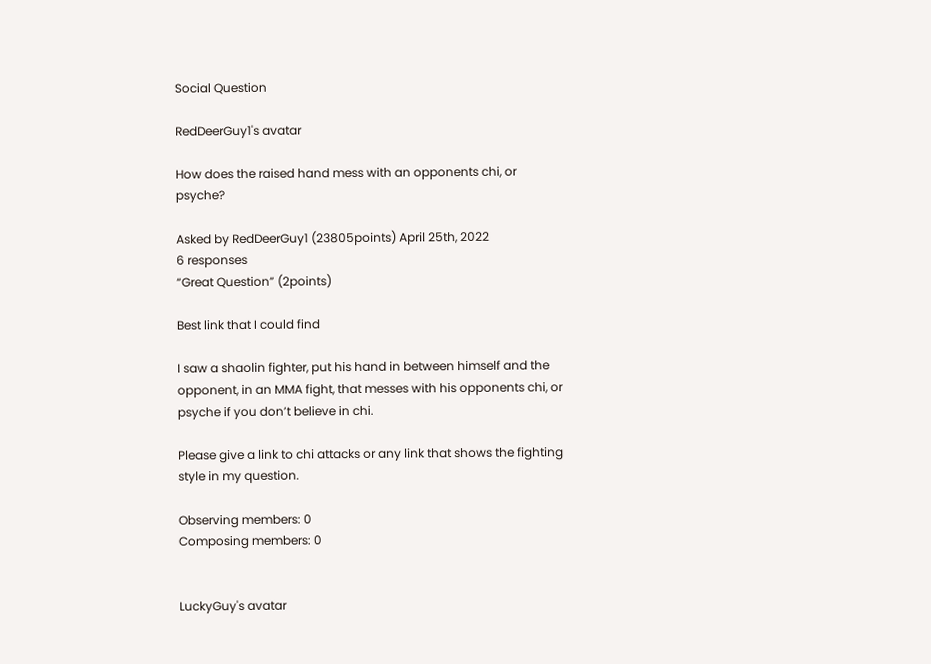Social Question

RedDeerGuy1's avatar

How does the raised hand mess with an opponents chi, or psyche?

Asked by RedDeerGuy1 (23805points) April 25th, 2022
6 responses
“Great Question” (2points)

Best link that I could find

I saw a shaolin fighter, put his hand in between himself and the opponent, in an MMA fight, that messes with his opponents chi, or psyche if you don’t believe in chi.

Please give a link to chi attacks or any link that shows the fighting style in my question.

Observing members: 0
Composing members: 0


LuckyGuy's avatar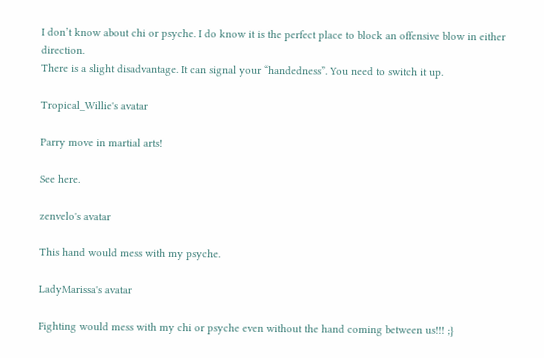I don’t know about chi or psyche. I do know it is the perfect place to block an offensive blow in either direction.
There is a slight disadvantage. It can signal your “handedness”. You need to switch it up.

Tropical_Willie's avatar

Parry move in martial arts!

See here.

zenvelo's avatar

This hand would mess with my psyche.

LadyMarissa's avatar

Fighting would mess with my chi or psyche even without the hand coming between us!!! ;}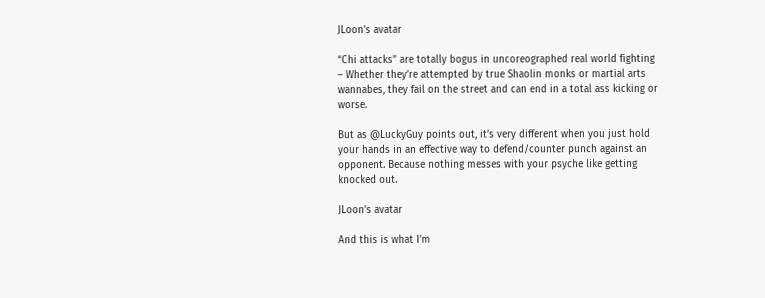JLoon's avatar

“Chi attacks” are totally bogus in uncoreographed real world fighting – Whether they’re attempted by true Shaolin monks or martial arts wannabes, they fail on the street and can end in a total ass kicking or worse.

But as @LuckyGuy points out, it’s very different when you just hold your hands in an effective way to defend/counter punch against an opponent. Because nothing messes with your psyche like getting knocked out.

JLoon's avatar

And this is what I’m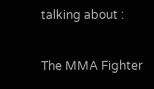talking about :

The MMA Fighter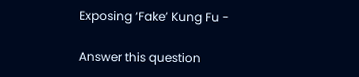Exposing ‘Fake’ Kung Fu -

Answer this question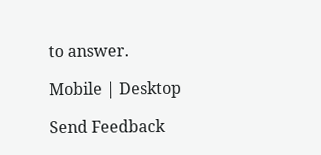to answer.

Mobile | Desktop

Send Feedback